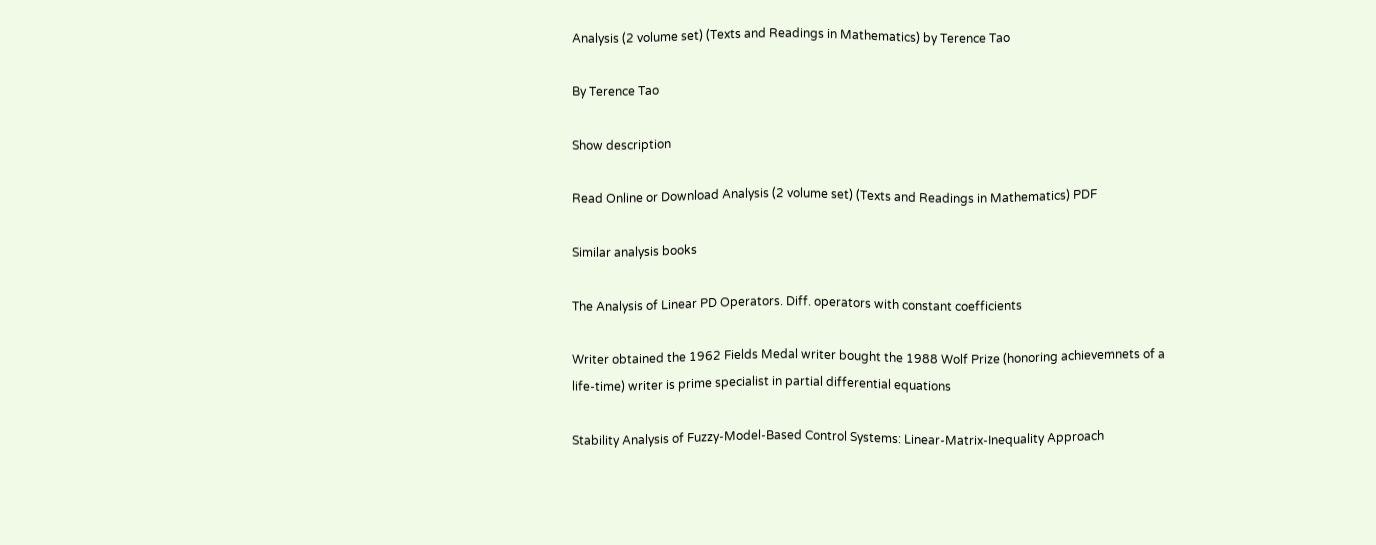Analysis (2 volume set) (Texts and Readings in Mathematics) by Terence Tao

By Terence Tao

Show description

Read Online or Download Analysis (2 volume set) (Texts and Readings in Mathematics) PDF

Similar analysis books

The Analysis of Linear PD Operators. Diff. operators with constant coefficients

Writer obtained the 1962 Fields Medal writer bought the 1988 Wolf Prize (honoring achievemnets of a life-time) writer is prime specialist in partial differential equations

Stability Analysis of Fuzzy-Model-Based Control Systems: Linear-Matrix-Inequality Approach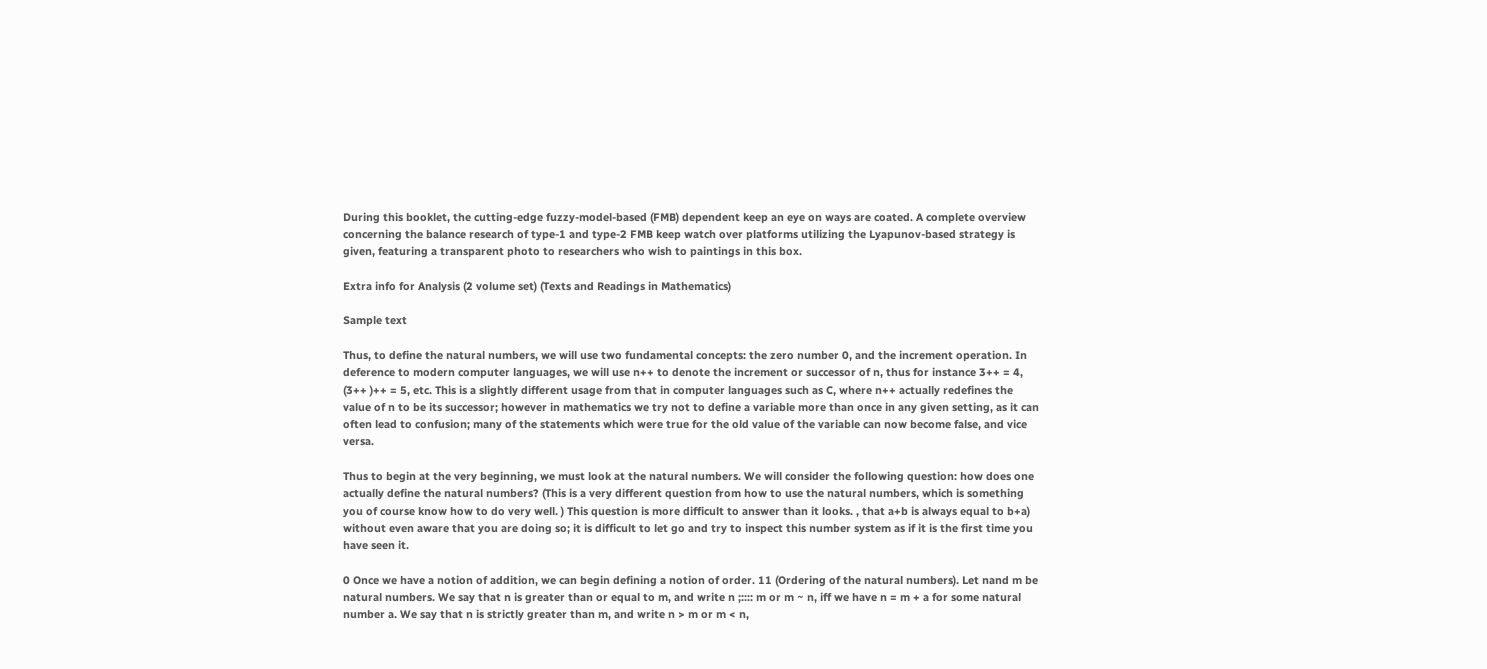During this booklet, the cutting-edge fuzzy-model-based (FMB) dependent keep an eye on ways are coated. A complete overview concerning the balance research of type-1 and type-2 FMB keep watch over platforms utilizing the Lyapunov-based strategy is given, featuring a transparent photo to researchers who wish to paintings in this box.

Extra info for Analysis (2 volume set) (Texts and Readings in Mathematics)

Sample text

Thus, to define the natural numbers, we will use two fundamental concepts: the zero number 0, and the increment operation. In deference to modern computer languages, we will use n++ to denote the increment or successor of n, thus for instance 3++ = 4, (3++ )++ = 5, etc. This is a slightly different usage from that in computer languages such as C, where n++ actually redefines the value of n to be its successor; however in mathematics we try not to define a variable more than once in any given setting, as it can often lead to confusion; many of the statements which were true for the old value of the variable can now become false, and vice versa.

Thus to begin at the very beginning, we must look at the natural numbers. We will consider the following question: how does one actually define the natural numbers? (This is a very different question from how to use the natural numbers, which is something you of course know how to do very well. ) This question is more difficult to answer than it looks. , that a+b is always equal to b+a) without even aware that you are doing so; it is difficult to let go and try to inspect this number system as if it is the first time you have seen it.

0 Once we have a notion of addition, we can begin defining a notion of order. 11 (Ordering of the natural numbers). Let nand m be natural numbers. We say that n is greater than or equal to m, and write n ;:::: m or m ~ n, iff we have n = m + a for some natural number a. We say that n is strictly greater than m, and write n > m or m < n,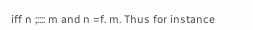iff n ;:::: m and n =f. m. Thus for instance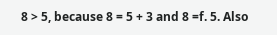8 > 5, because 8 = 5 + 3 and 8 =f. 5. Also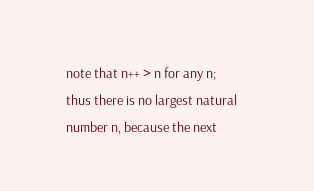note that n++ > n for any n; thus there is no largest natural number n, because the next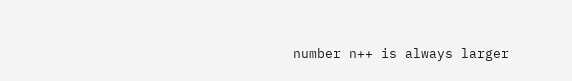number n++ is always larger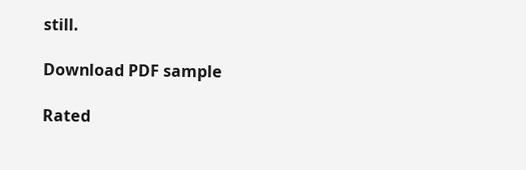still.

Download PDF sample

Rated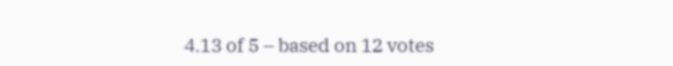4.13 of 5 – based on 12 votes